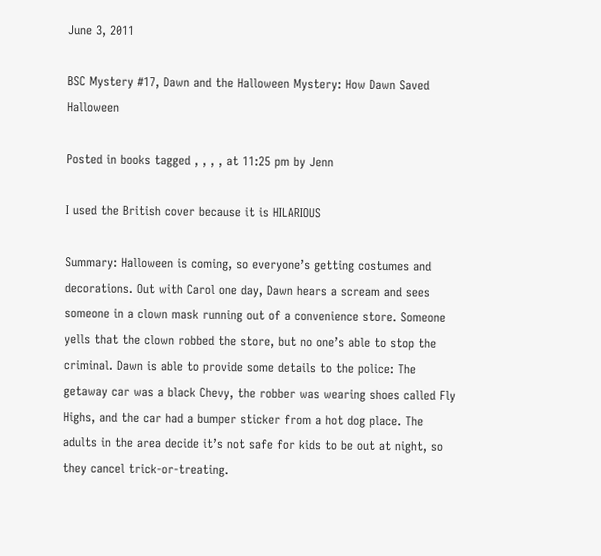June 3, 2011

BSC Mystery #17, Dawn and the Halloween Mystery: How Dawn Saved Halloween

Posted in books tagged , , , , at 11:25 pm by Jenn

I used the British cover because it is HILARIOUS

Summary: Halloween is coming, so everyone’s getting costumes and decorations. Out with Carol one day, Dawn hears a scream and sees someone in a clown mask running out of a convenience store. Someone yells that the clown robbed the store, but no one’s able to stop the criminal. Dawn is able to provide some details to the police: The getaway car was a black Chevy, the robber was wearing shoes called Fly Highs, and the car had a bumper sticker from a hot dog place. The adults in the area decide it’s not safe for kids to be out at night, so they cancel trick-or-treating.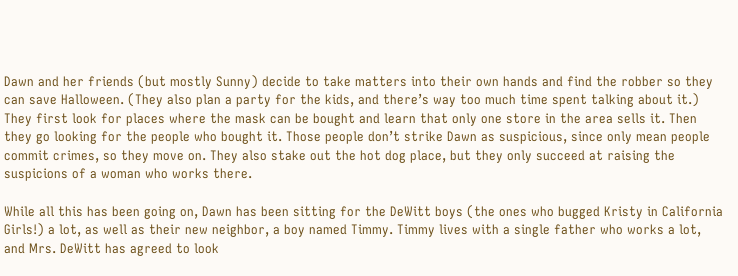Dawn and her friends (but mostly Sunny) decide to take matters into their own hands and find the robber so they can save Halloween. (They also plan a party for the kids, and there’s way too much time spent talking about it.) They first look for places where the mask can be bought and learn that only one store in the area sells it. Then they go looking for the people who bought it. Those people don’t strike Dawn as suspicious, since only mean people commit crimes, so they move on. They also stake out the hot dog place, but they only succeed at raising the suspicions of a woman who works there.

While all this has been going on, Dawn has been sitting for the DeWitt boys (the ones who bugged Kristy in California Girls!) a lot, as well as their new neighbor, a boy named Timmy. Timmy lives with a single father who works a lot, and Mrs. DeWitt has agreed to look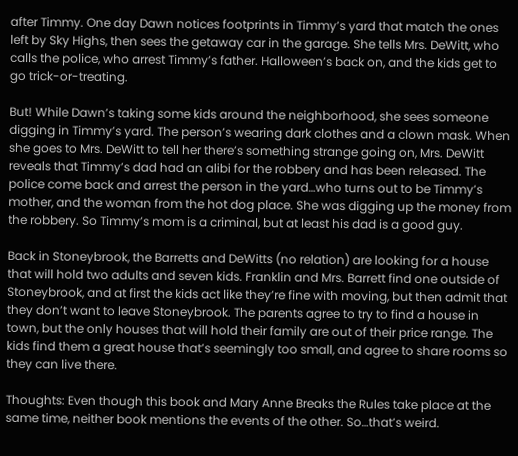after Timmy. One day Dawn notices footprints in Timmy’s yard that match the ones left by Sky Highs, then sees the getaway car in the garage. She tells Mrs. DeWitt, who calls the police, who arrest Timmy’s father. Halloween’s back on, and the kids get to go trick-or-treating.

But! While Dawn’s taking some kids around the neighborhood, she sees someone digging in Timmy’s yard. The person’s wearing dark clothes and a clown mask. When she goes to Mrs. DeWitt to tell her there’s something strange going on, Mrs. DeWitt reveals that Timmy’s dad had an alibi for the robbery and has been released. The police come back and arrest the person in the yard…who turns out to be Timmy’s mother, and the woman from the hot dog place. She was digging up the money from the robbery. So Timmy’s mom is a criminal, but at least his dad is a good guy.

Back in Stoneybrook, the Barretts and DeWitts (no relation) are looking for a house that will hold two adults and seven kids. Franklin and Mrs. Barrett find one outside of Stoneybrook, and at first the kids act like they’re fine with moving, but then admit that they don’t want to leave Stoneybrook. The parents agree to try to find a house in town, but the only houses that will hold their family are out of their price range. The kids find them a great house that’s seemingly too small, and agree to share rooms so they can live there.

Thoughts: Even though this book and Mary Anne Breaks the Rules take place at the same time, neither book mentions the events of the other. So…that’s weird.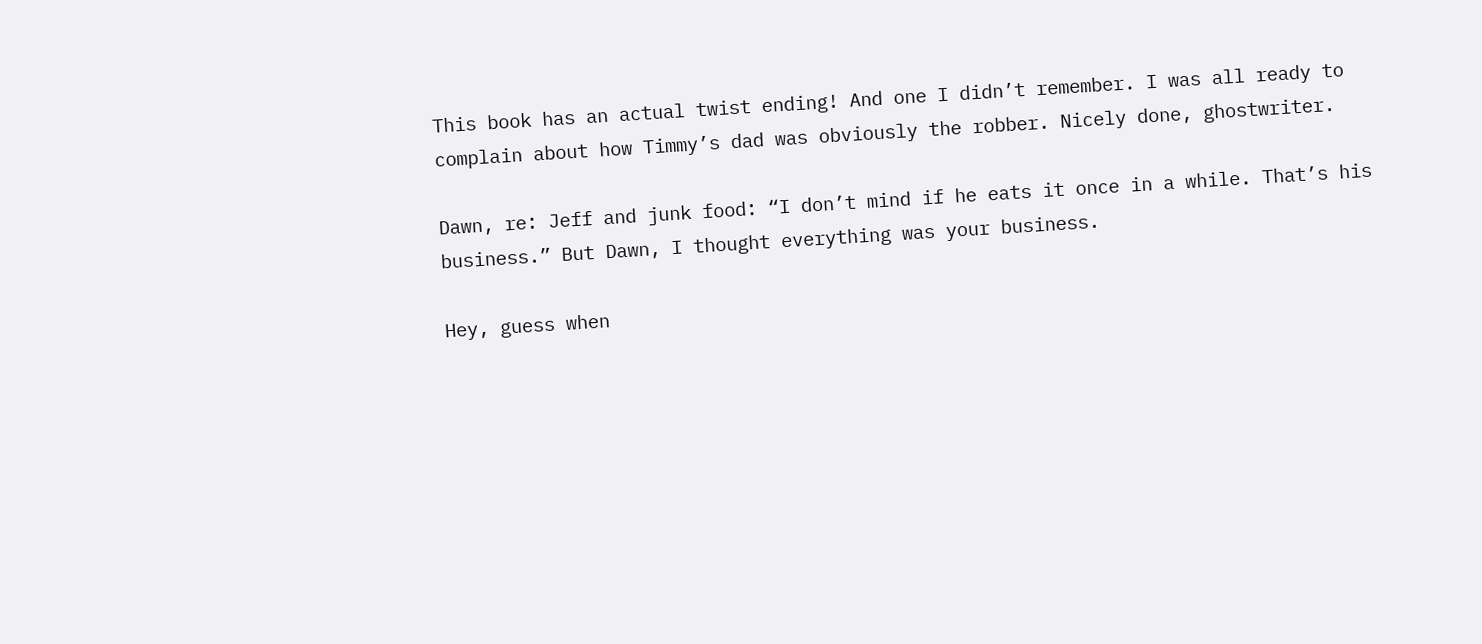This book has an actual twist ending! And one I didn’t remember. I was all ready to complain about how Timmy’s dad was obviously the robber. Nicely done, ghostwriter.

Dawn, re: Jeff and junk food: “I don’t mind if he eats it once in a while. That’s his business.” But Dawn, I thought everything was your business.

Hey, guess when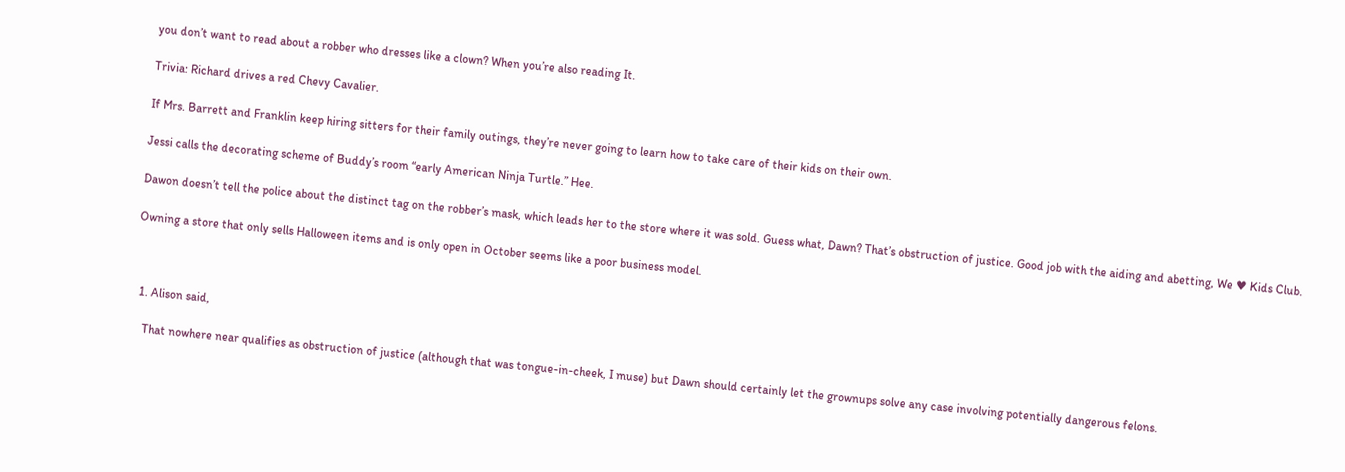you don’t want to read about a robber who dresses like a clown? When you’re also reading It.

Trivia: Richard drives a red Chevy Cavalier.

If Mrs. Barrett and Franklin keep hiring sitters for their family outings, they’re never going to learn how to take care of their kids on their own.

Jessi calls the decorating scheme of Buddy’s room “early American Ninja Turtle.” Hee.

Dawon doesn’t tell the police about the distinct tag on the robber’s mask, which leads her to the store where it was sold. Guess what, Dawn? That’s obstruction of justice. Good job with the aiding and abetting, We ♥ Kids Club.

Owning a store that only sells Halloween items and is only open in October seems like a poor business model.



  1. Alison said,

    That nowhere near qualifies as obstruction of justice (although that was tongue-in-cheek, I muse) but Dawn should certainly let the grownups solve any case involving potentially dangerous felons.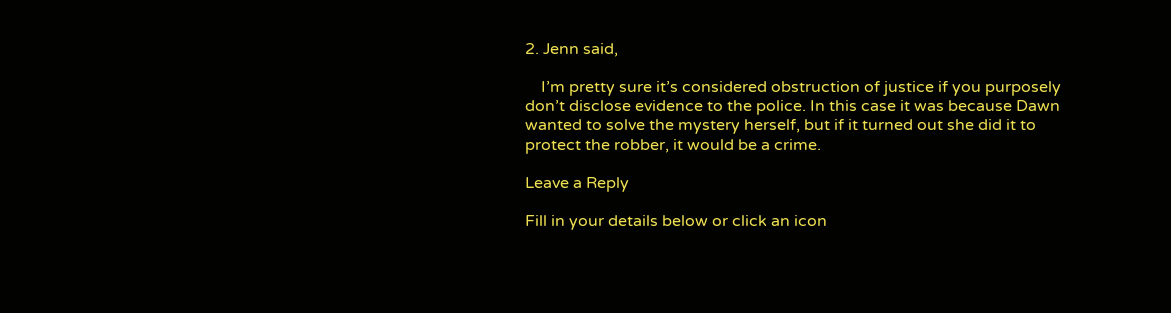2. Jenn said,

    I’m pretty sure it’s considered obstruction of justice if you purposely don’t disclose evidence to the police. In this case it was because Dawn wanted to solve the mystery herself, but if it turned out she did it to protect the robber, it would be a crime.

Leave a Reply

Fill in your details below or click an icon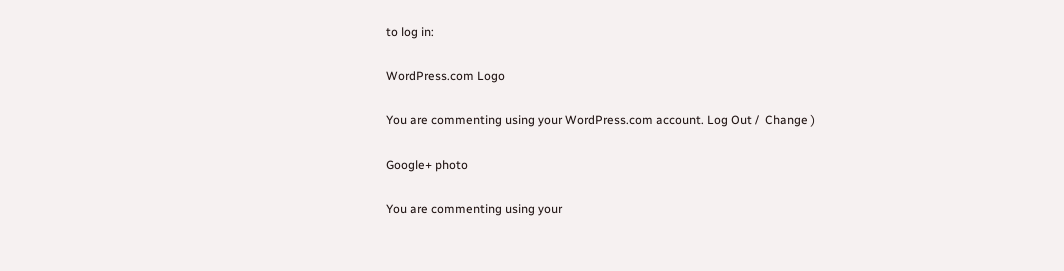to log in:

WordPress.com Logo

You are commenting using your WordPress.com account. Log Out /  Change )

Google+ photo

You are commenting using your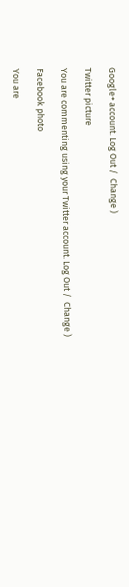Google+ account. Log Out /  Change )

Twitter picture

You are commenting using your Twitter account. Log Out /  Change )

Facebook photo

You are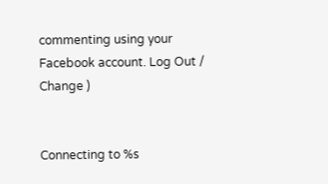commenting using your Facebook account. Log Out /  Change )


Connecting to %s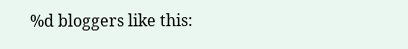%d bloggers like this: